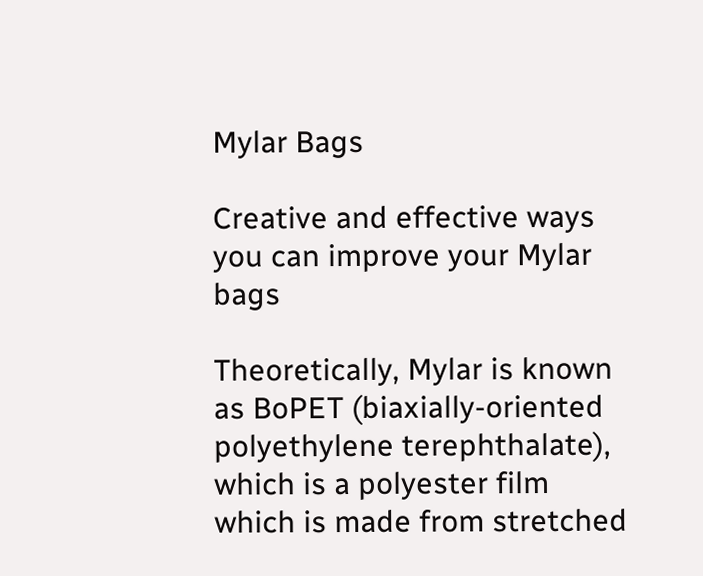Mylar Bags

Creative and effective ways you can improve your Mylar bags

Theoretically, Mylar is known as BoPET (biaxially-oriented polyethylene terephthalate), which is a polyester film which is made from stretched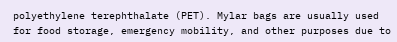polyethylene terephthalate (PET). Mylar bags are usually used for food storage, emergency mobility, and other purposes due to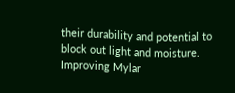their durability and potential to block out light and moisture. Improving Mylar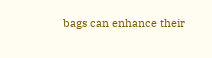bags can enhance their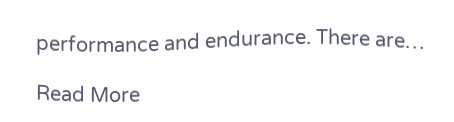performance and endurance. There are…

Read More